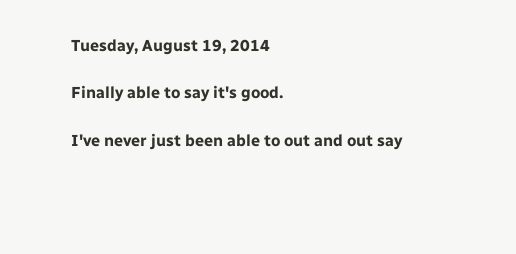Tuesday, August 19, 2014

Finally able to say it's good.

I've never just been able to out and out say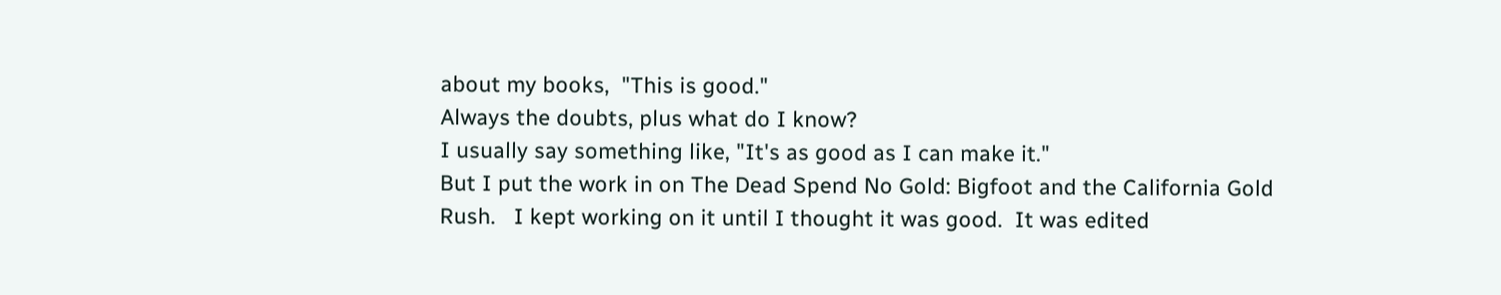about my books,  "This is good."
Always the doubts, plus what do I know?
I usually say something like, "It's as good as I can make it."
But I put the work in on The Dead Spend No Gold: Bigfoot and the California Gold Rush.   I kept working on it until I thought it was good.  It was edited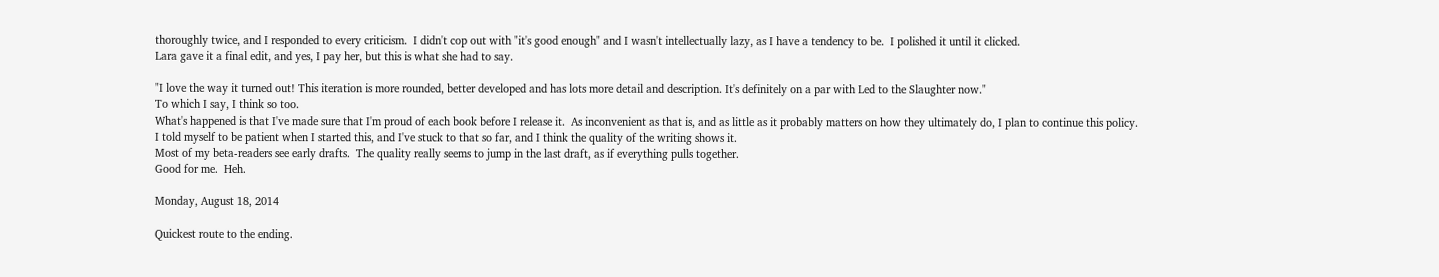thoroughly twice, and I responded to every criticism.  I didn't cop out with "it's good enough" and I wasn't intellectually lazy, as I have a tendency to be.  I polished it until it clicked.
Lara gave it a final edit, and yes, I pay her, but this is what she had to say.

"I love the way it turned out! This iteration is more rounded, better developed and has lots more detail and description. It's definitely on a par with Led to the Slaughter now."
To which I say, I think so too.
What's happened is that I've made sure that I'm proud of each book before I release it.  As inconvenient as that is, and as little as it probably matters on how they ultimately do, I plan to continue this policy.
I told myself to be patient when I started this, and I've stuck to that so far, and I think the quality of the writing shows it.
Most of my beta-readers see early drafts.  The quality really seems to jump in the last draft, as if everything pulls together.
Good for me.  Heh.

Monday, August 18, 2014

Quickest route to the ending.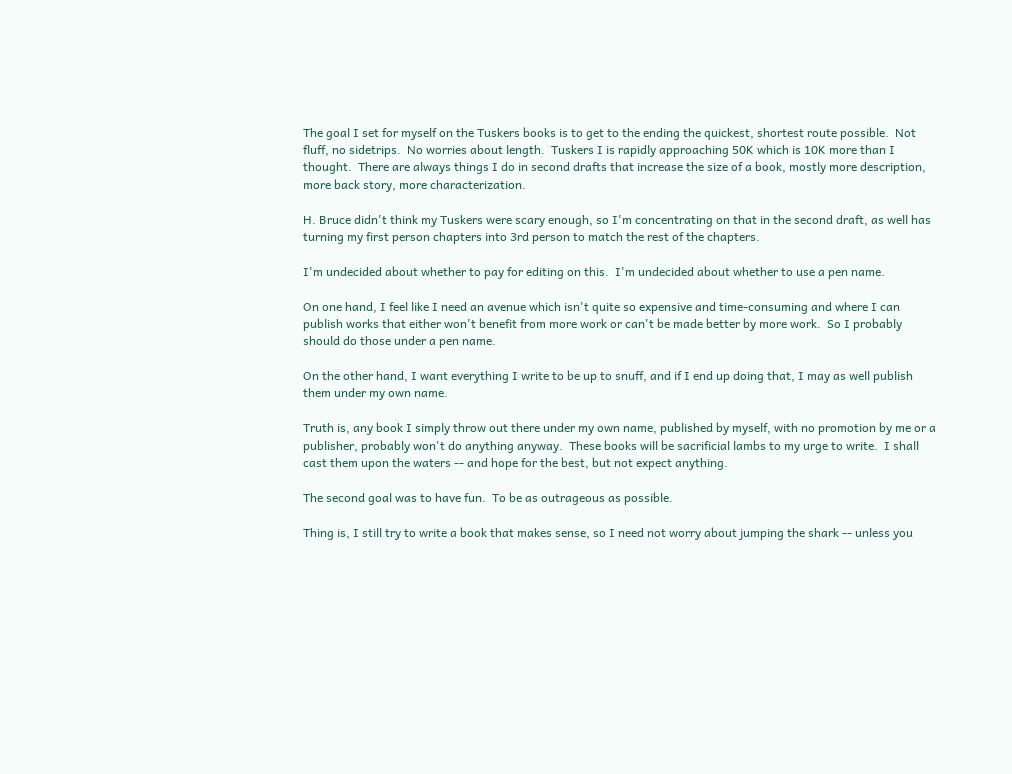The goal I set for myself on the Tuskers books is to get to the ending the quickest, shortest route possible.  Not fluff, no sidetrips.  No worries about length.  Tuskers I is rapidly approaching 50K which is 10K more than I thought.  There are always things I do in second drafts that increase the size of a book, mostly more description, more back story, more characterization.

H. Bruce didn't think my Tuskers were scary enough, so I'm concentrating on that in the second draft, as well has turning my first person chapters into 3rd person to match the rest of the chapters.

I'm undecided about whether to pay for editing on this.  I'm undecided about whether to use a pen name.

On one hand, I feel like I need an avenue which isn't quite so expensive and time-consuming and where I can publish works that either won't benefit from more work or can't be made better by more work.  So I probably should do those under a pen name.

On the other hand, I want everything I write to be up to snuff, and if I end up doing that, I may as well publish them under my own name.

Truth is, any book I simply throw out there under my own name, published by myself, with no promotion by me or a publisher, probably won't do anything anyway.  These books will be sacrificial lambs to my urge to write.  I shall cast them upon the waters -- and hope for the best, but not expect anything.

The second goal was to have fun.  To be as outrageous as possible.

Thing is, I still try to write a book that makes sense, so I need not worry about jumping the shark -- unless you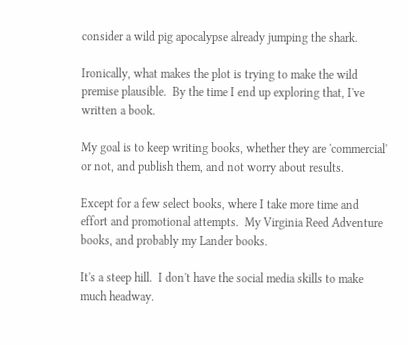consider a wild pig apocalypse already jumping the shark.

Ironically, what makes the plot is trying to make the wild premise plausible.  By the time I end up exploring that, I've written a book.

My goal is to keep writing books, whether they are 'commercial' or not, and publish them, and not worry about results.

Except for a few select books, where I take more time and effort and promotional attempts.  My Virginia Reed Adventure books, and probably my Lander books.

It's a steep hill.  I don't have the social media skills to make much headway.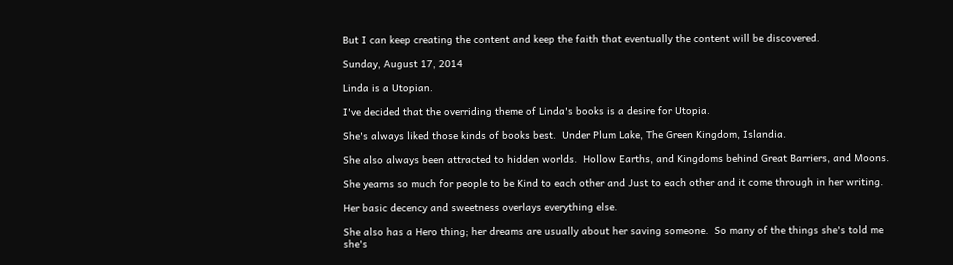But I can keep creating the content and keep the faith that eventually the content will be discovered.

Sunday, August 17, 2014

Linda is a Utopian.

I've decided that the overriding theme of Linda's books is a desire for Utopia.

She's always liked those kinds of books best.  Under Plum Lake, The Green Kingdom, Islandia.

She also always been attracted to hidden worlds.  Hollow Earths, and Kingdoms behind Great Barriers, and Moons.

She yearns so much for people to be Kind to each other and Just to each other and it come through in her writing.

Her basic decency and sweetness overlays everything else.

She also has a Hero thing; her dreams are usually about her saving someone.  So many of the things she's told me she's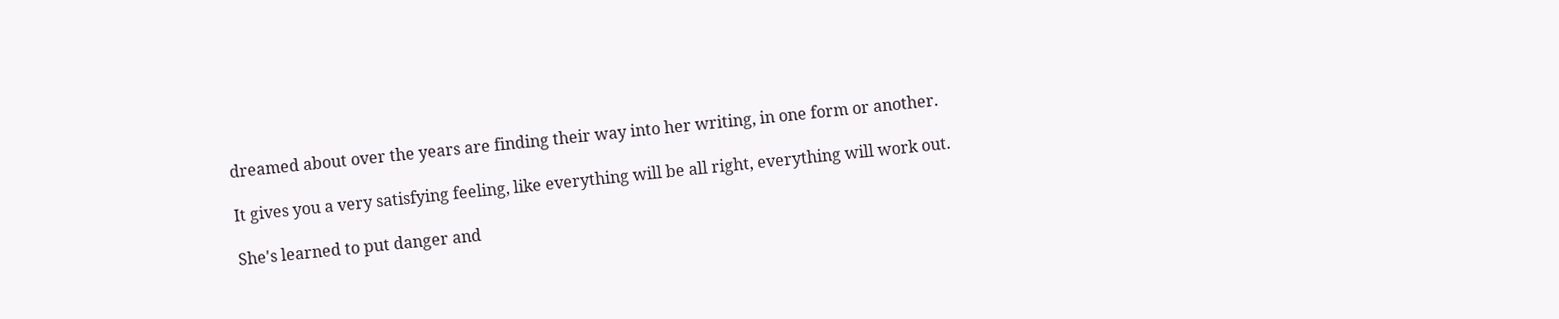dreamed about over the years are finding their way into her writing, in one form or another.

It gives you a very satisfying feeling, like everything will be all right, everything will work out.

She's learned to put danger and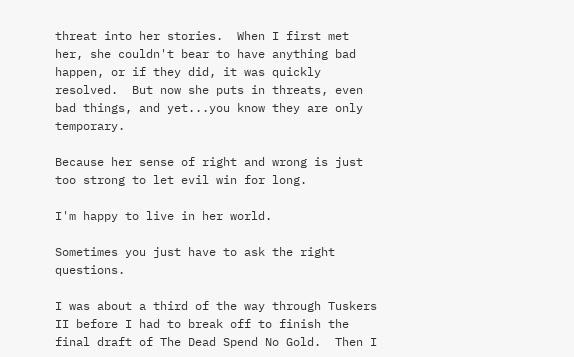threat into her stories.  When I first met her, she couldn't bear to have anything bad happen, or if they did, it was quickly resolved.  But now she puts in threats, even bad things, and yet...you know they are only temporary.

Because her sense of right and wrong is just too strong to let evil win for long.

I'm happy to live in her world.

Sometimes you just have to ask the right questions.

I was about a third of the way through Tuskers II before I had to break off to finish the final draft of The Dead Spend No Gold.  Then I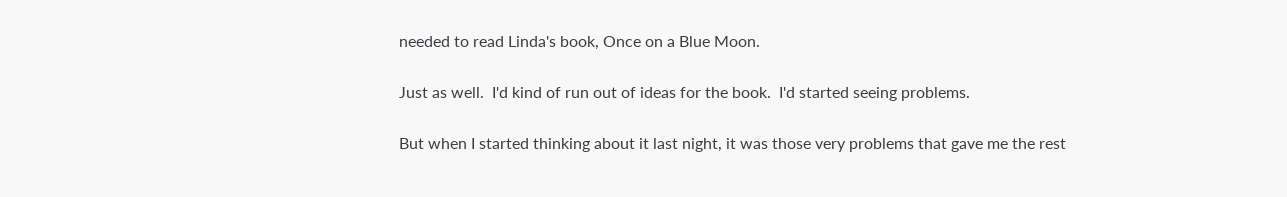needed to read Linda's book, Once on a Blue Moon.

Just as well.  I'd kind of run out of ideas for the book.  I'd started seeing problems.

But when I started thinking about it last night, it was those very problems that gave me the rest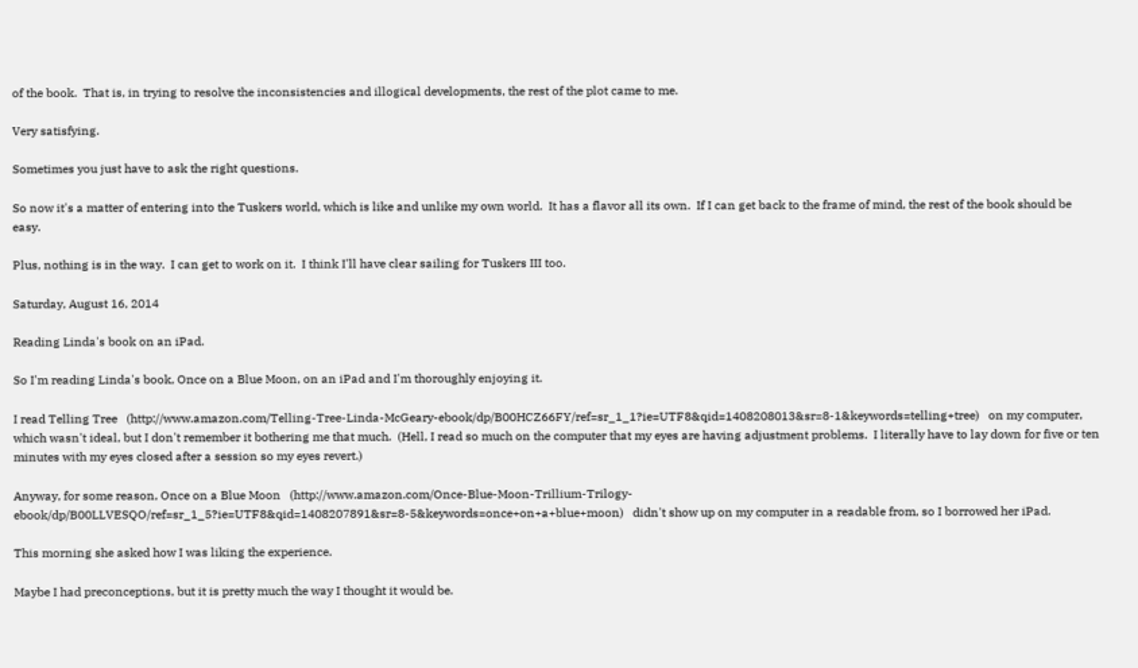of the book.  That is, in trying to resolve the inconsistencies and illogical developments, the rest of the plot came to me.

Very satisfying.

Sometimes you just have to ask the right questions.

So now it's a matter of entering into the Tuskers world, which is like and unlike my own world.  It has a flavor all its own.  If I can get back to the frame of mind, the rest of the book should be easy.

Plus, nothing is in the way.  I can get to work on it.  I think I'll have clear sailing for Tuskers III too.

Saturday, August 16, 2014

Reading Linda's book on an iPad.

So I'm reading Linda's book, Once on a Blue Moon, on an iPad and I'm thoroughly enjoying it.

I read Telling Tree   (http://www.amazon.com/Telling-Tree-Linda-McGeary-ebook/dp/B00HCZ66FY/ref=sr_1_1?ie=UTF8&qid=1408208013&sr=8-1&keywords=telling+tree)   on my computer, which wasn't ideal, but I don't remember it bothering me that much.  (Hell, I read so much on the computer that my eyes are having adjustment problems.  I literally have to lay down for five or ten minutes with my eyes closed after a session so my eyes revert.)

Anyway, for some reason, Once on a Blue Moon   (http://www.amazon.com/Once-Blue-Moon-Trillium-Trilogy-ebook/dp/B00LLVESQO/ref=sr_1_5?ie=UTF8&qid=1408207891&sr=8-5&keywords=once+on+a+blue+moon)   didn't show up on my computer in a readable from, so I borrowed her iPad.

This morning she asked how I was liking the experience.

Maybe I had preconceptions, but it is pretty much the way I thought it would be.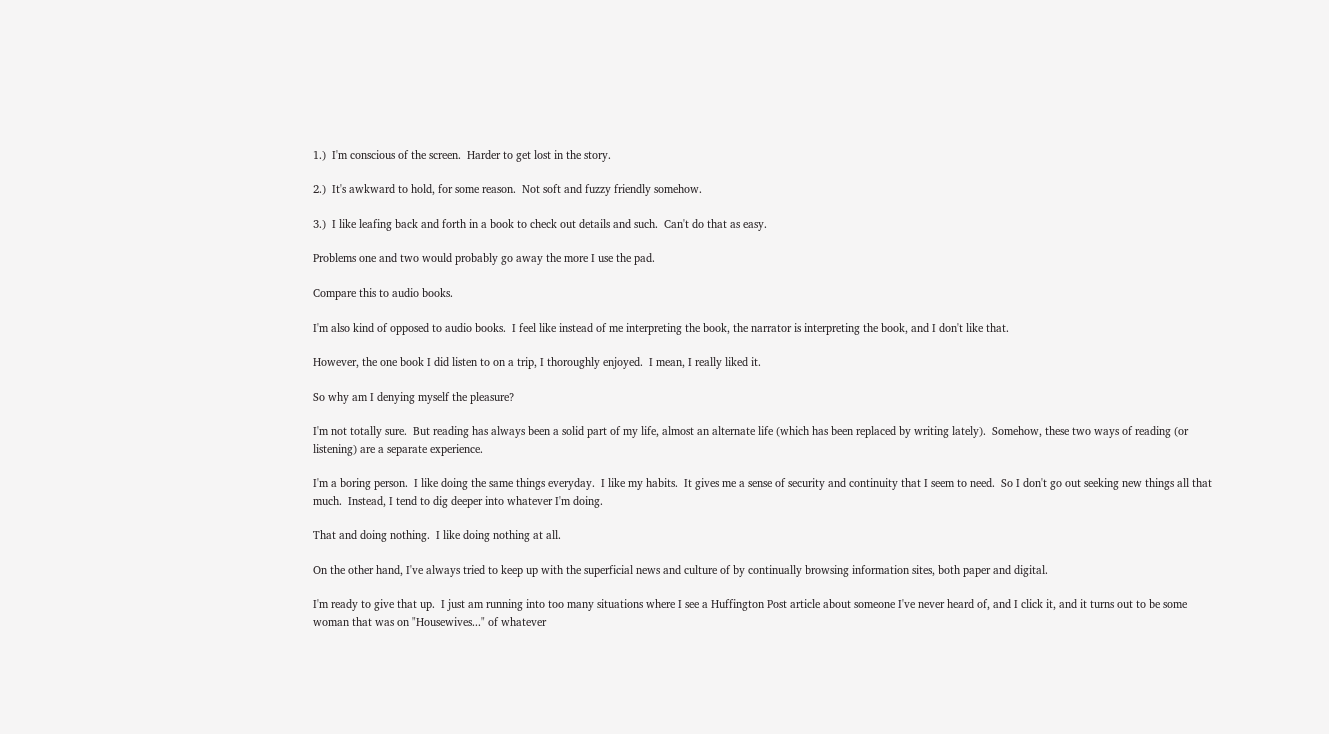1.)  I'm conscious of the screen.  Harder to get lost in the story.

2.)  It's awkward to hold, for some reason.  Not soft and fuzzy friendly somehow.

3.)  I like leafing back and forth in a book to check out details and such.  Can't do that as easy.

Problems one and two would probably go away the more I use the pad.

Compare this to audio books.

I'm also kind of opposed to audio books.  I feel like instead of me interpreting the book, the narrator is interpreting the book, and I don't like that.

However, the one book I did listen to on a trip, I thoroughly enjoyed.  I mean, I really liked it.

So why am I denying myself the pleasure?

I'm not totally sure.  But reading has always been a solid part of my life, almost an alternate life (which has been replaced by writing lately).  Somehow, these two ways of reading (or listening) are a separate experience.

I'm a boring person.  I like doing the same things everyday.  I like my habits.  It gives me a sense of security and continuity that I seem to need.  So I don't go out seeking new things all that much.  Instead, I tend to dig deeper into whatever I'm doing.

That and doing nothing.  I like doing nothing at all.

On the other hand, I've always tried to keep up with the superficial news and culture of by continually browsing information sites, both paper and digital.

I'm ready to give that up.  I just am running into too many situations where I see a Huffington Post article about someone I've never heard of, and I click it, and it turns out to be some woman that was on "Housewives..." of whatever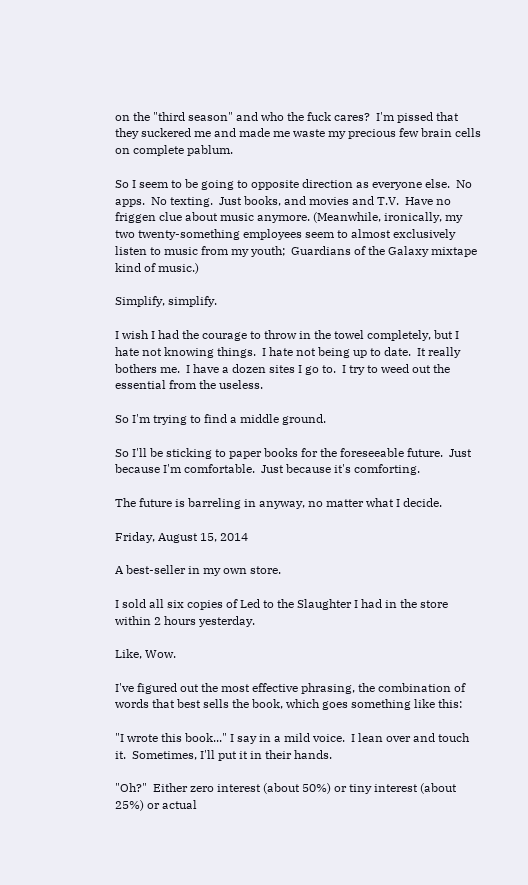on the "third season" and who the fuck cares?  I'm pissed that they suckered me and made me waste my precious few brain cells on complete pablum.

So I seem to be going to opposite direction as everyone else.  No apps.  No texting.  Just books, and movies and T.V.  Have no friggen clue about music anymore. (Meanwhile, ironically, my two twenty-something employees seem to almost exclusively listen to music from my youth;  Guardians of the Galaxy mixtape kind of music.)

Simplify, simplify.

I wish I had the courage to throw in the towel completely, but I hate not knowing things.  I hate not being up to date.  It really bothers me.  I have a dozen sites I go to.  I try to weed out the essential from the useless.

So I'm trying to find a middle ground.

So I'll be sticking to paper books for the foreseeable future.  Just because I'm comfortable.  Just because it's comforting.

The future is barreling in anyway, no matter what I decide.

Friday, August 15, 2014

A best-seller in my own store.

I sold all six copies of Led to the Slaughter I had in the store within 2 hours yesterday.

Like, Wow.

I've figured out the most effective phrasing, the combination of words that best sells the book, which goes something like this:

"I wrote this book..." I say in a mild voice.  I lean over and touch it.  Sometimes, I'll put it in their hands.

"Oh?"  Either zero interest (about 50%) or tiny interest (about 25%) or actual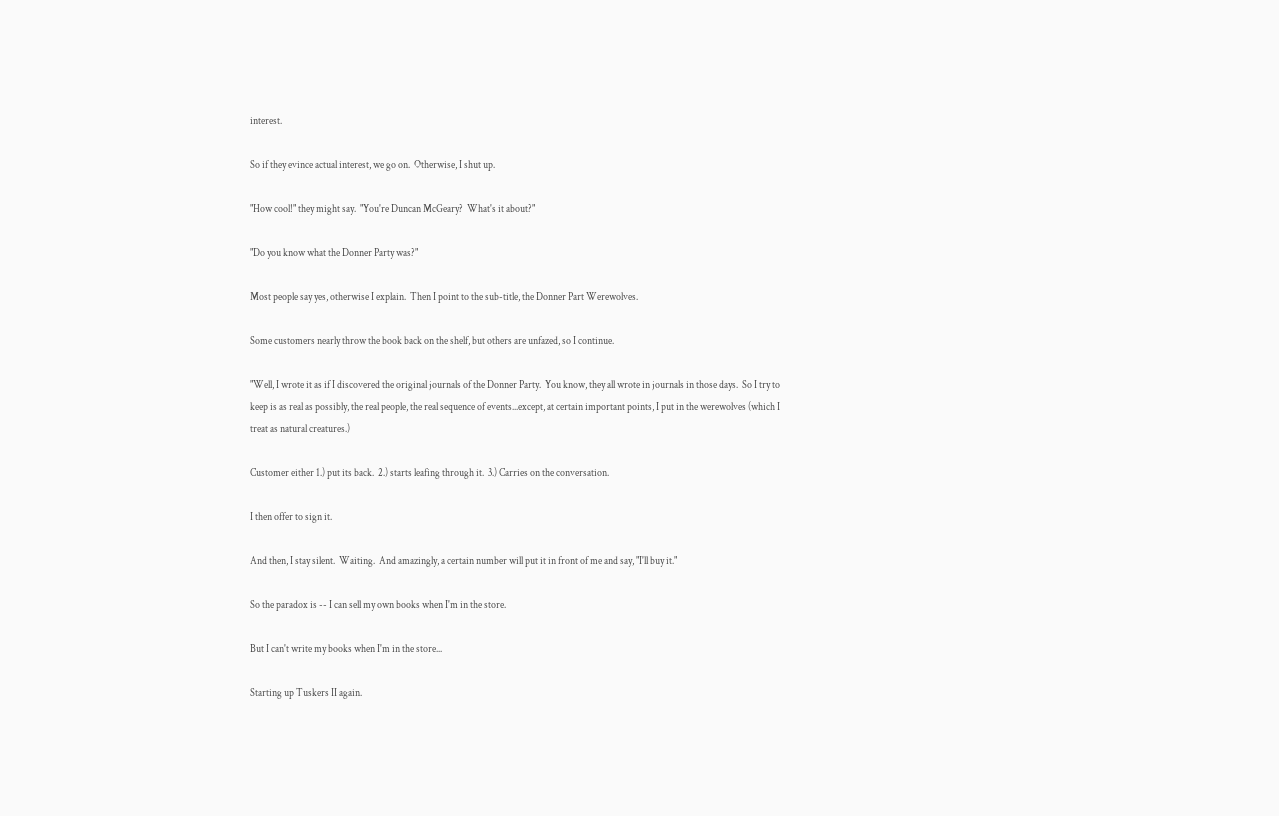interest.

So if they evince actual interest, we go on.  Otherwise, I shut up.

"How cool!" they might say.  "You're Duncan McGeary?  What's it about?"

"Do you know what the Donner Party was?"

Most people say yes, otherwise I explain.  Then I point to the sub-title, the Donner Part Werewolves.

Some customers nearly throw the book back on the shelf, but others are unfazed, so I continue.

"Well, I wrote it as if I discovered the original journals of the Donner Party.  You know, they all wrote in journals in those days.  So I try to keep is as real as possibly, the real people, the real sequence of events...except, at certain important points, I put in the werewolves (which I treat as natural creatures.)

Customer either 1.) put its back.  2.) starts leafing through it.  3.) Carries on the conversation.

I then offer to sign it.

And then, I stay silent.  Waiting.  And amazingly, a certain number will put it in front of me and say, "I'll buy it."

So the paradox is -- I can sell my own books when I'm in the store.

But I can't write my books when I'm in the store...

Starting up Tuskers II again.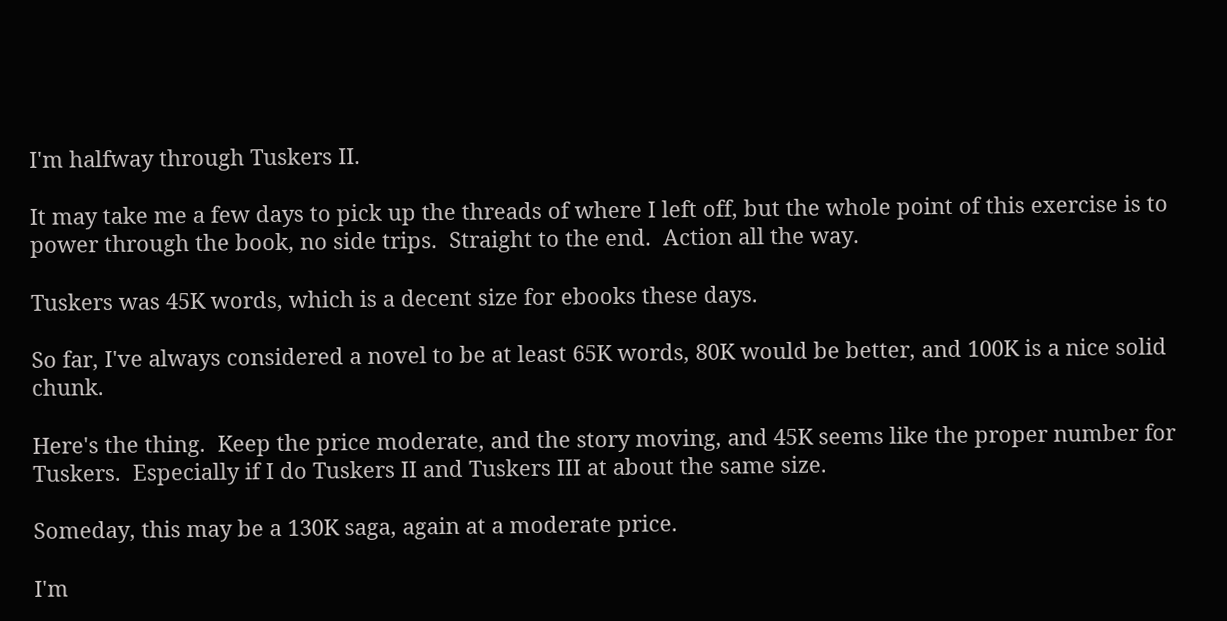I'm halfway through Tuskers II.

It may take me a few days to pick up the threads of where I left off, but the whole point of this exercise is to power through the book, no side trips.  Straight to the end.  Action all the way.

Tuskers was 45K words, which is a decent size for ebooks these days.

So far, I've always considered a novel to be at least 65K words, 80K would be better, and 100K is a nice solid chunk.

Here's the thing.  Keep the price moderate, and the story moving, and 45K seems like the proper number for Tuskers.  Especially if I do Tuskers II and Tuskers III at about the same size.

Someday, this may be a 130K saga, again at a moderate price.

I'm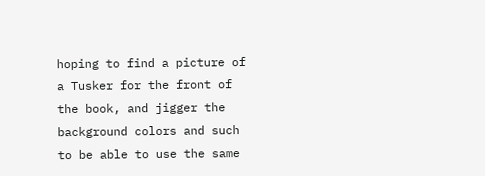hoping to find a picture of a Tusker for the front of the book, and jigger the background colors and such to be able to use the same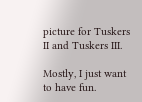picture for Tuskers II and Tuskers III.

Mostly, I just want to have fun.